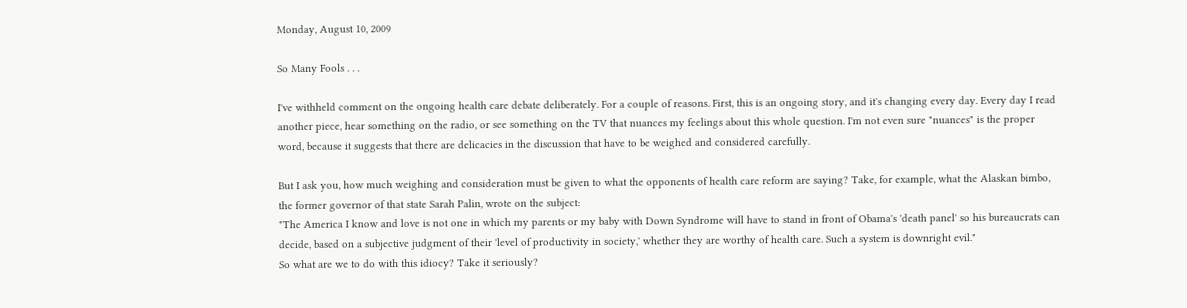Monday, August 10, 2009

So Many Fools . . .

I've withheld comment on the ongoing health care debate deliberately. For a couple of reasons. First, this is an ongoing story, and it's changing every day. Every day I read another piece, hear something on the radio, or see something on the TV that nuances my feelings about this whole question. I'm not even sure "nuances" is the proper word, because it suggests that there are delicacies in the discussion that have to be weighed and considered carefully.

But I ask you, how much weighing and consideration must be given to what the opponents of health care reform are saying? Take, for example, what the Alaskan bimbo, the former governor of that state Sarah Palin, wrote on the subject:
"The America I know and love is not one in which my parents or my baby with Down Syndrome will have to stand in front of Obama's 'death panel' so his bureaucrats can decide, based on a subjective judgment of their 'level of productivity in society,' whether they are worthy of health care. Such a system is downright evil."
So what are we to do with this idiocy? Take it seriously?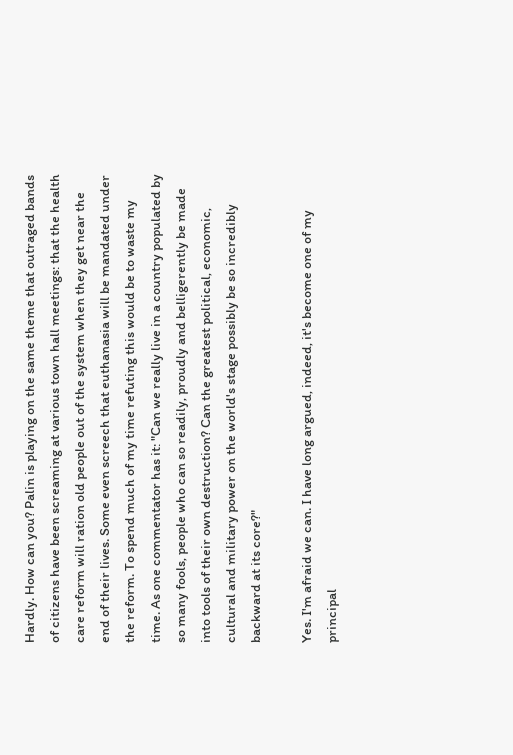Hardly. How can you? Palin is playing on the same theme that outraged bands of citizens have been screaming at various town hall meetings: that the health care reform will ration old people out of the system when they get near the end of their lives. Some even screech that euthanasia will be mandated under the reform. To spend much of my time refuting this would be to waste my time. As one commentator has it: "Can we really live in a country populated by so many fools, people who can so readily, proudly and belligerently be made into tools of their own destruction? Can the greatest political, economic, cultural and military power on the world's stage possibly be so incredibly backward at its core?"

Yes. I'm afraid we can. I have long argued, indeed, it's become one of my principal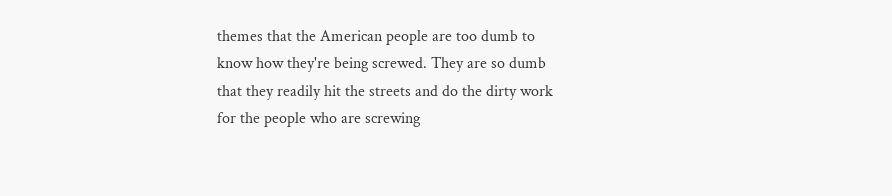themes that the American people are too dumb to know how they're being screwed. They are so dumb that they readily hit the streets and do the dirty work for the people who are screwing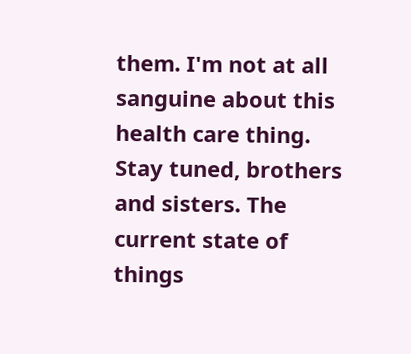them. I'm not at all sanguine about this health care thing. Stay tuned, brothers and sisters. The current state of things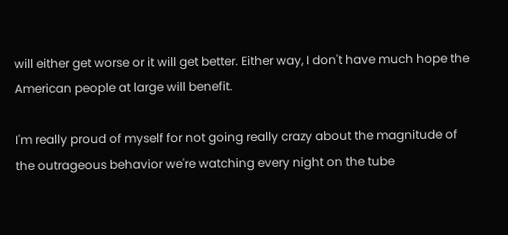will either get worse or it will get better. Either way, I don't have much hope the American people at large will benefit.

I'm really proud of myself for not going really crazy about the magnitude of the outrageous behavior we're watching every night on the tube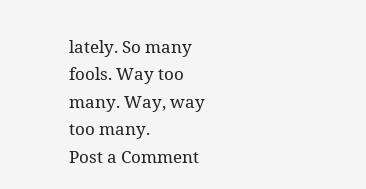lately. So many fools. Way too many. Way, way too many.
Post a Comment